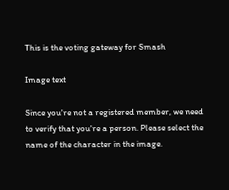This is the voting gateway for Smash

Image text

Since you're not a registered member, we need to verify that you're a person. Please select the name of the character in the image.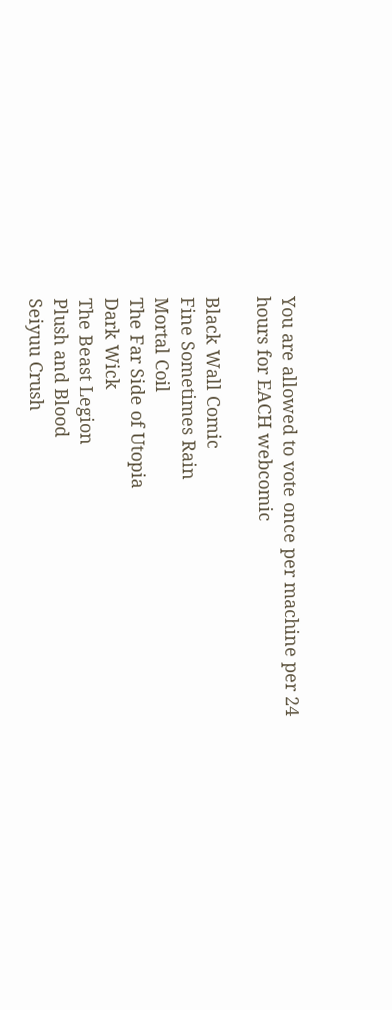You are allowed to vote once per machine per 24 hours for EACH webcomic

Black Wall Comic
Fine Sometimes Rain
Mortal Coil
The Far Side of Utopia
Dark Wick
The Beast Legion
Plush and Blood
Seiyuu Crush